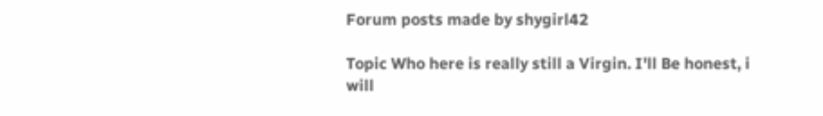Forum posts made by shygirl42

Topic Who here is really still a Virgin. I'll Be honest, i will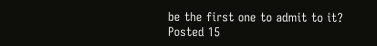be the first one to admit to it?
Posted 15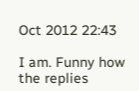Oct 2012 22:43

I am. Funny how the replies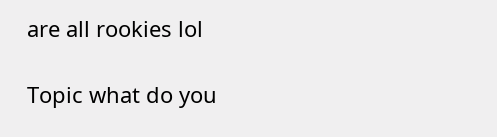are all rookies lol

Topic what do you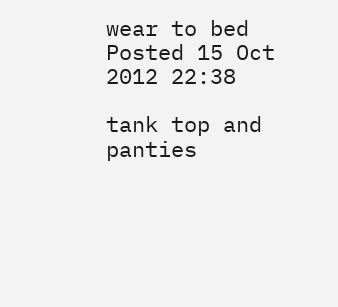wear to bed
Posted 15 Oct 2012 22:38

tank top and panties